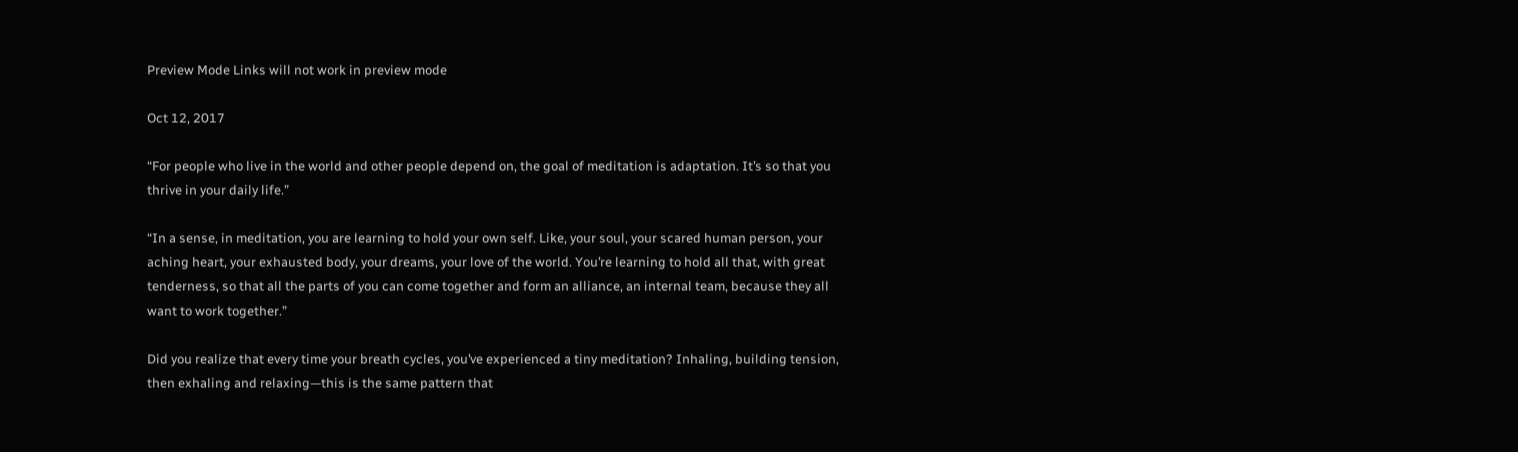Preview Mode Links will not work in preview mode

Oct 12, 2017

“For people who live in the world and other people depend on, the goal of meditation is adaptation. It’s so that you thrive in your daily life.”

“In a sense, in meditation, you are learning to hold your own self. Like, your soul, your scared human person, your aching heart, your exhausted body, your dreams, your love of the world. You’re learning to hold all that, with great tenderness, so that all the parts of you can come together and form an alliance, an internal team, because they all want to work together.”

Did you realize that every time your breath cycles, you’ve experienced a tiny meditation? Inhaling, building tension, then exhaling and relaxing—this is the same pattern that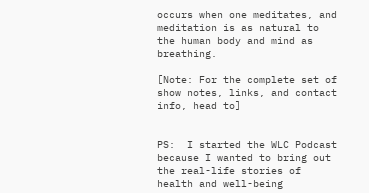occurs when one meditates, and meditation is as natural to the human body and mind as breathing.

[Note: For the complete set of show notes, links, and contact info, head to]


PS:  I started the WLC Podcast because I wanted to bring out the real-life stories of health and well-being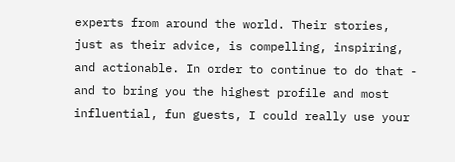experts from around the world. Their stories, just as their advice, is compelling, inspiring, and actionable. In order to continue to do that - and to bring you the highest profile and most influential, fun guests, I could really use your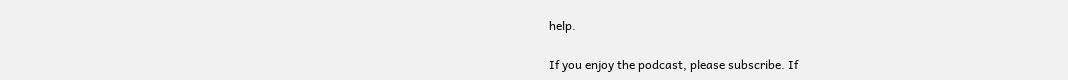help.

If you enjoy the podcast, please subscribe. If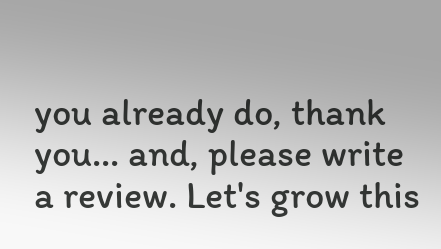you already do, thank you... and, please write a review. Let's grow this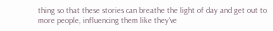thing so that these stories can breathe the light of day and get out to more people, influencing them like they've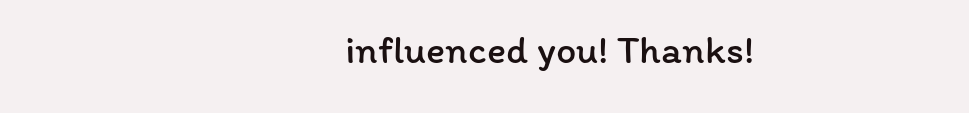influenced you! Thanks!